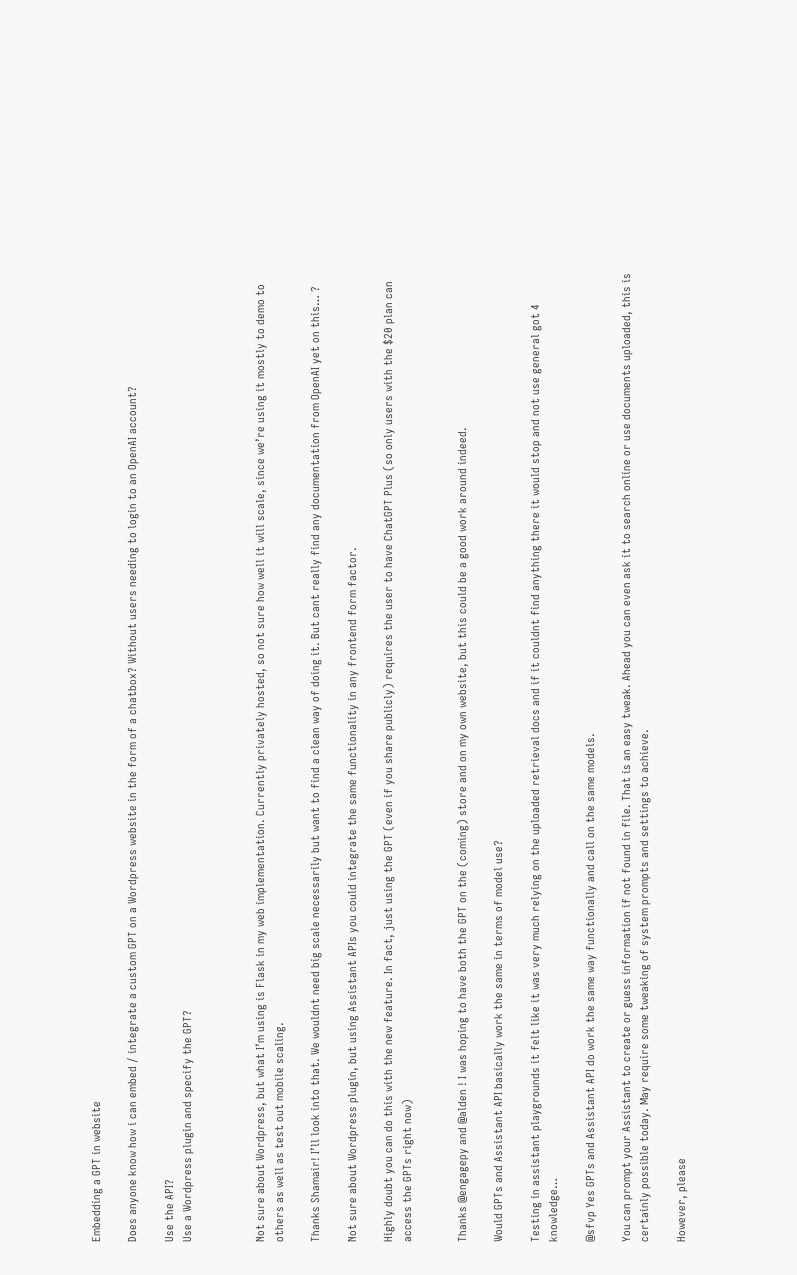Embedding a GPT in website

Does anyone know how i can embed / integrate a custom GPT on a Wordpress website in the form of a chatbox? Without users needing to login to an OpenAI account?

Use the API?
Use a Wordpress plugin and specify the GPT?



Not sure about Wordpress, but what I’m using is Flask in my web implementation. Currently privately hosted, so not sure how well it will scale, since we’re using it mostly to demo to others as well as test out mobile scaling.

Thanks Shamair! I’ll look into that. We wouldnt need big scale necessarily but want to find a clean way of doing it. But cant really find any documentation from OpenAI yet on this… ?

Not sure about Wordpress plugin, but using Assistant APIs you could integrate the same functionality in any frontend form factor.

Highly doubt you can do this with the new feature. In fact, just using the GPT (even if you share publicly) requires the user to have ChatGPT Plus (so only users with the $20 plan can access the GPTs right now)


Thanks @engagepy and @alden ! I was hoping to have both the GPT on the (coming) store and on my own website, but this could be a good work around indeed.

Would GPTs and Assistant API basically work the same in terms of model use?

Testing in assistant playgrounds it felt like it was very much relying on the uploaded retrieval docs and if it couldnt find anything there it would stop and not use general got 4 knowledge…

@sfvp Yes GPTs and Assistant API do work the same way functionally and call on the same models.

You can prompt your Assistant to create or guess information if not found in file. That is an easy tweak. Ahead you can even ask it to search online or use documents uploaded, this is certainly possible today. May require some tweaking of system prompts and settings to achieve.

However, please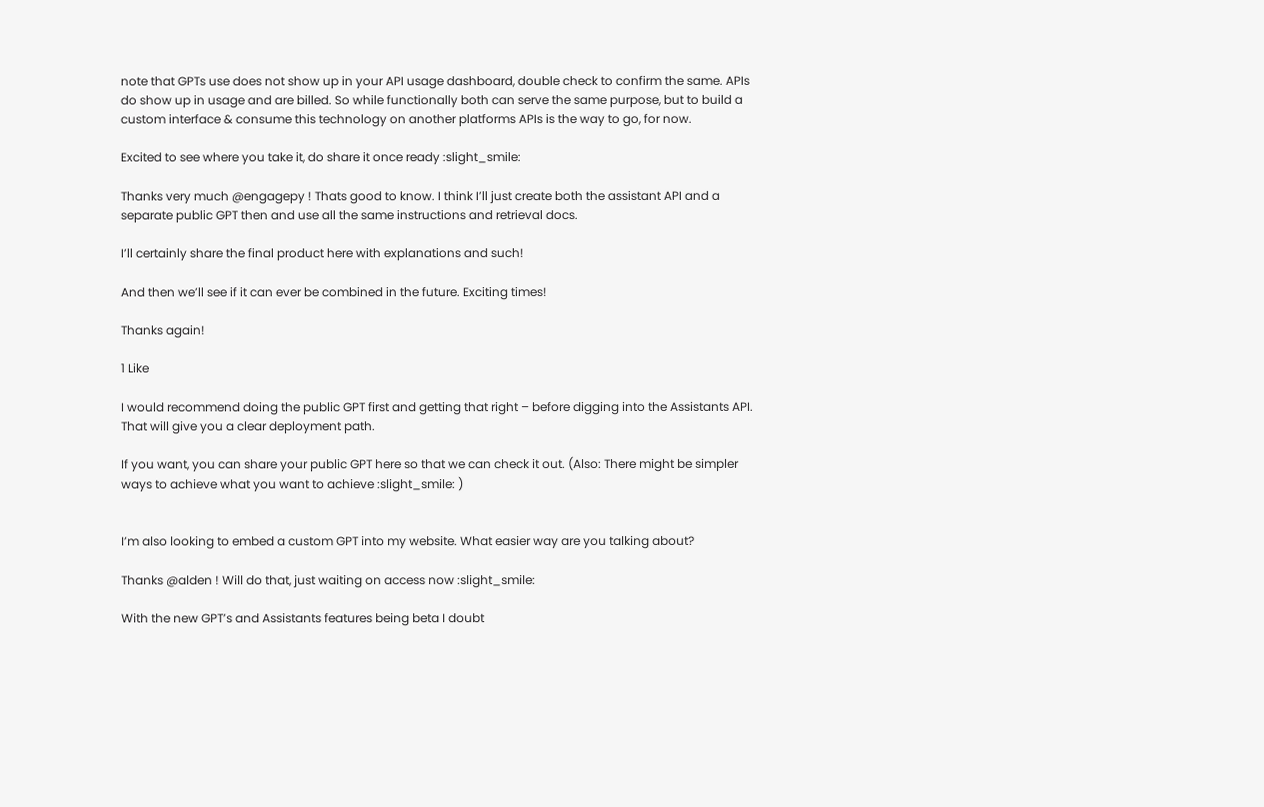note that GPTs use does not show up in your API usage dashboard, double check to confirm the same. APIs do show up in usage and are billed. So while functionally both can serve the same purpose, but to build a custom interface & consume this technology on another platforms APIs is the way to go, for now.

Excited to see where you take it, do share it once ready :slight_smile:

Thanks very much @engagepy ! Thats good to know. I think I’ll just create both the assistant API and a separate public GPT then and use all the same instructions and retrieval docs.

I’ll certainly share the final product here with explanations and such!

And then we’ll see if it can ever be combined in the future. Exciting times!

Thanks again!

1 Like

I would recommend doing the public GPT first and getting that right – before digging into the Assistants API. That will give you a clear deployment path.

If you want, you can share your public GPT here so that we can check it out. (Also: There might be simpler ways to achieve what you want to achieve :slight_smile: )


I’m also looking to embed a custom GPT into my website. What easier way are you talking about?

Thanks @alden ! Will do that, just waiting on access now :slight_smile:

With the new GPT’s and Assistants features being beta I doubt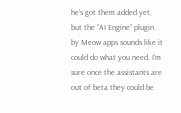he’s got them added yet, but the “AI Engine” plugin by Meow apps sounds like it could do what you need. I’m sure once the assistants are out of beta they could be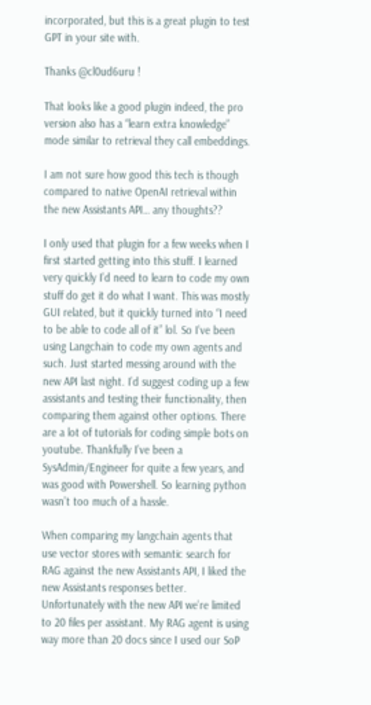incorporated, but this is a great plugin to test GPT in your site with.

Thanks @cl0ud6uru !

That looks like a good plugin indeed, the pro version also has a “learn extra knowledge” mode similar to retrieval they call embeddings.

I am not sure how good this tech is though compared to native OpenAI retrieval within the new Assistants API… any thoughts??

I only used that plugin for a few weeks when I first started getting into this stuff. I learned very quickly I’d need to learn to code my own stuff do get it do what I want. This was mostly GUI related, but it quickly turned into “I need to be able to code all of it” lol. So I’ve been using Langchain to code my own agents and such. Just started messing around with the new API last night. I’d suggest coding up a few assistants and testing their functionality, then comparing them against other options. There are a lot of tutorials for coding simple bots on youtube. Thankfully I’ve been a SysAdmin/Engineer for quite a few years, and was good with Powershell. So learning python wasn’t too much of a hassle.

When comparing my langchain agents that use vector stores with semantic search for RAG against the new Assistants API, I liked the new Assistants responses better. Unfortunately with the new API we’re limited to 20 files per assistant. My RAG agent is using way more than 20 docs since I used our SoP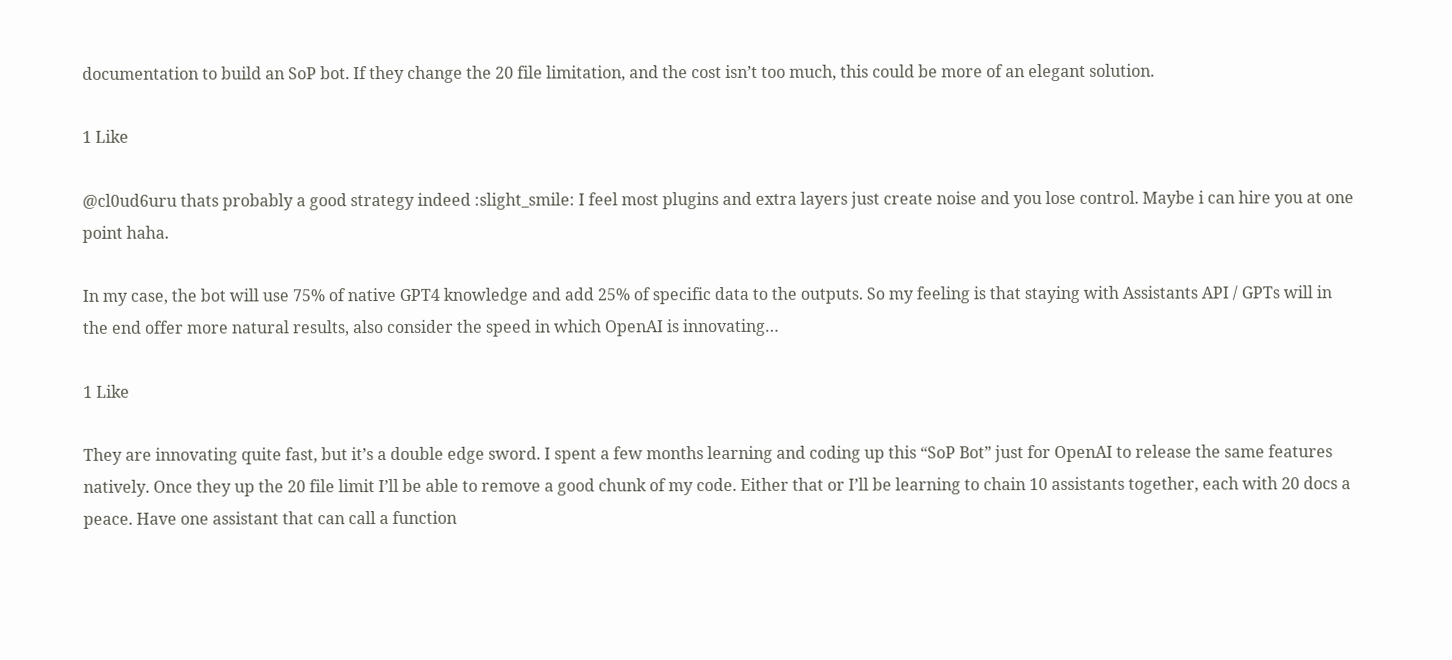documentation to build an SoP bot. If they change the 20 file limitation, and the cost isn’t too much, this could be more of an elegant solution.

1 Like

@cl0ud6uru thats probably a good strategy indeed :slight_smile: I feel most plugins and extra layers just create noise and you lose control. Maybe i can hire you at one point haha.

In my case, the bot will use 75% of native GPT4 knowledge and add 25% of specific data to the outputs. So my feeling is that staying with Assistants API / GPTs will in the end offer more natural results, also consider the speed in which OpenAI is innovating…

1 Like

They are innovating quite fast, but it’s a double edge sword. I spent a few months learning and coding up this “SoP Bot” just for OpenAI to release the same features natively. Once they up the 20 file limit I’ll be able to remove a good chunk of my code. Either that or I’ll be learning to chain 10 assistants together, each with 20 docs a peace. Have one assistant that can call a function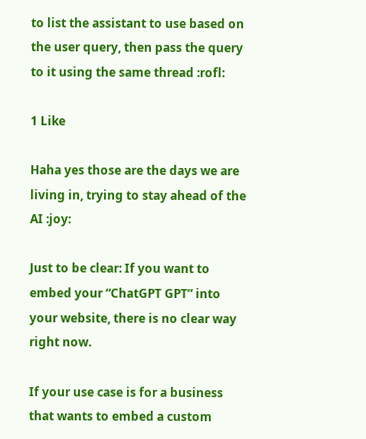to list the assistant to use based on the user query, then pass the query to it using the same thread :rofl:

1 Like

Haha yes those are the days we are living in, trying to stay ahead of the AI :joy:

Just to be clear: If you want to embed your “ChatGPT GPT” into your website, there is no clear way right now.

If your use case is for a business that wants to embed a custom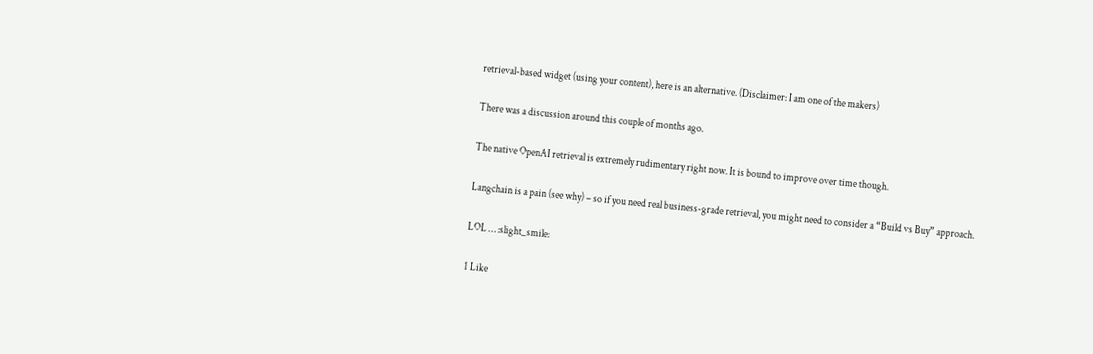retrieval-based widget (using your content), here is an alternative. (Disclaimer: I am one of the makers)

There was a discussion around this couple of months ago.

The native OpenAI retrieval is extremely rudimentary right now. It is bound to improve over time though.

Langchain is a pain (see why) – so if you need real business-grade retrieval, you might need to consider a “Build vs Buy” approach.

LOL … :slight_smile:

1 Like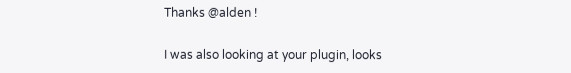Thanks @alden !

I was also looking at your plugin, looks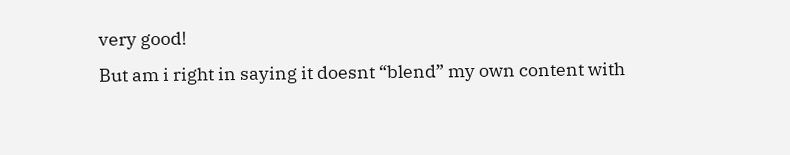very good!
But am i right in saying it doesnt “blend” my own content with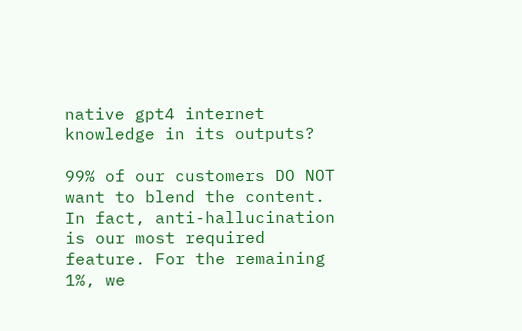native gpt4 internet knowledge in its outputs?

99% of our customers DO NOT want to blend the content. In fact, anti-hallucination is our most required feature. For the remaining 1%, we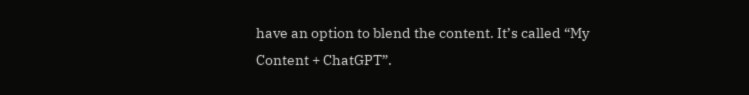have an option to blend the content. It’s called “My Content + ChatGPT”.